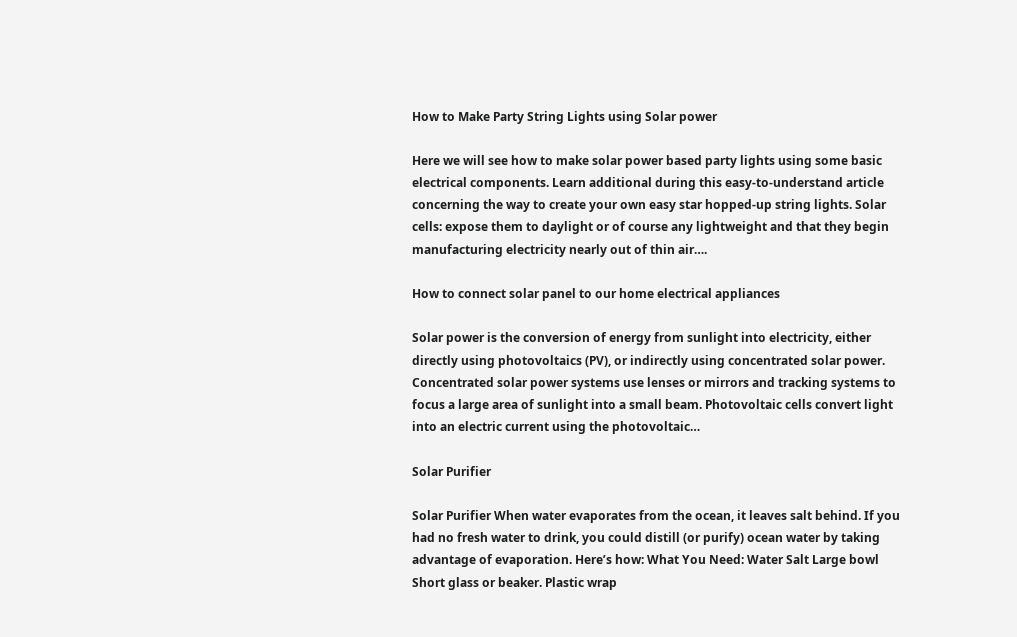How to Make Party String Lights using Solar power

Here we will see how to make solar power based party lights using some basic electrical components. Learn additional during this easy-to-understand article concerning the way to create your own easy star hopped-up string lights. Solar cells: expose them to daylight or of course any lightweight and that they begin manufacturing electricity nearly out of thin air….

How to connect solar panel to our home electrical appliances

Solar power is the conversion of energy from sunlight into electricity, either directly using photovoltaics (PV), or indirectly using concentrated solar power. Concentrated solar power systems use lenses or mirrors and tracking systems to focus a large area of sunlight into a small beam. Photovoltaic cells convert light into an electric current using the photovoltaic…

Solar Purifier

Solar Purifier When water evaporates from the ocean, it leaves salt behind. If you had no fresh water to drink, you could distill (or purify) ocean water by taking advantage of evaporation. Here’s how: What You Need: Water Salt Large bowl Short glass or beaker. Plastic wrap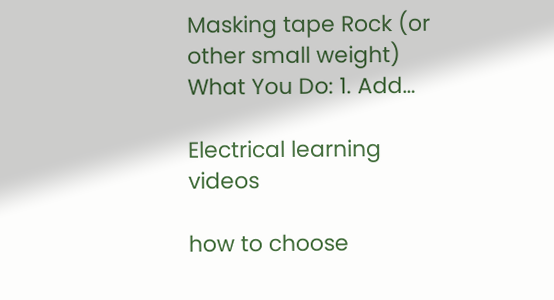Masking tape Rock (or other small weight) What You Do: 1. Add…

Electrical learning videos

how to choose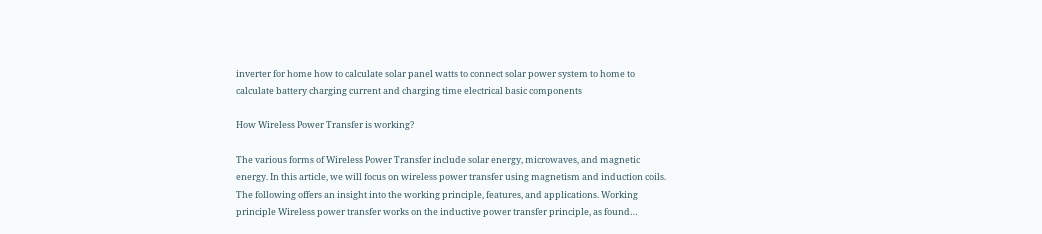inverter for home how to calculate solar panel watts to connect solar power system to home to calculate battery charging current and charging time electrical basic components

How Wireless Power Transfer is working?

The various forms of Wireless Power Transfer include solar energy, microwaves, and magnetic energy. In this article, we will focus on wireless power transfer using magnetism and induction coils. The following offers an insight into the working principle, features, and applications. Working principle Wireless power transfer works on the inductive power transfer principle, as found…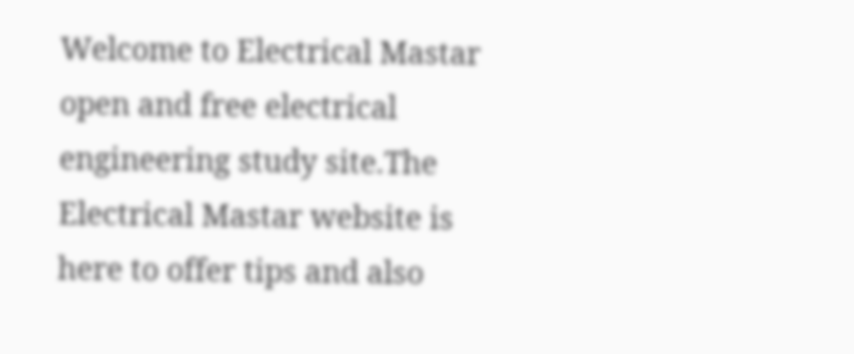Welcome to Electrical Mastar open and free electrical engineering study site.The  Electrical Mastar website is here to offer tips and also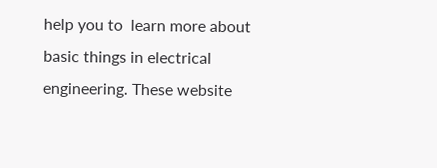help you to  learn more about basic things in electrical engineering. These website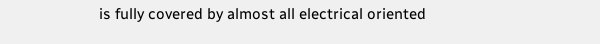is fully covered by almost all electrical oriented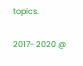topics.

2017- 2020 @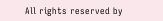All rights reserved by